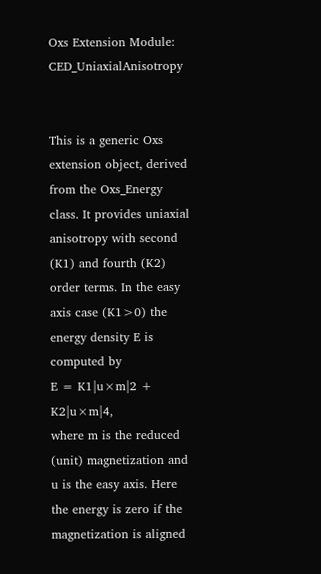Oxs Extension Module: CED_UniaxialAnisotropy


This is a generic Oxs extension object, derived from the Oxs_Energy class. It provides uniaxial anisotropy with second (K1) and fourth (K2) order terms. In the easy axis case (K1>0) the energy density E is computed by
E = K1|u×m|2 + K2|u×m|4,
where m is the reduced (unit) magnetization and u is the easy axis. Here the energy is zero if the magnetization is aligned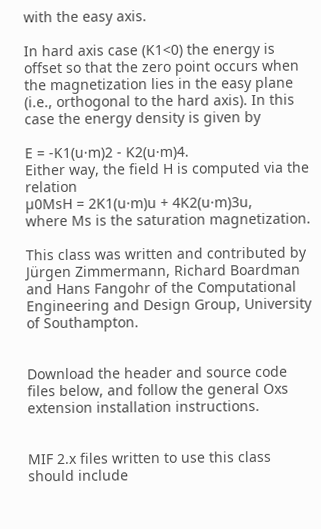with the easy axis.

In hard axis case (K1<0) the energy is offset so that the zero point occurs when the magnetization lies in the easy plane (i.e., orthogonal to the hard axis). In this case the energy density is given by

E = -K1(u·m)2 - K2(u·m)4.
Either way, the field H is computed via the relation
µ0MsH = 2K1(u·m)u + 4K2(u·m)3u,
where Ms is the saturation magnetization.

This class was written and contributed by Jürgen Zimmermann, Richard Boardman and Hans Fangohr of the Computational Engineering and Design Group, University of Southampton.


Download the header and source code files below, and follow the general Oxs extension installation instructions.


MIF 2.x files written to use this class should include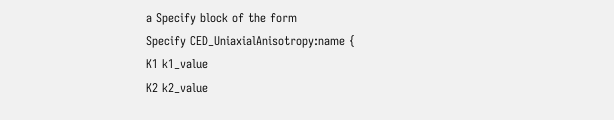a Specify block of the form
Specify CED_UniaxialAnisotropy:name {
K1 k1_value
K2 k2_value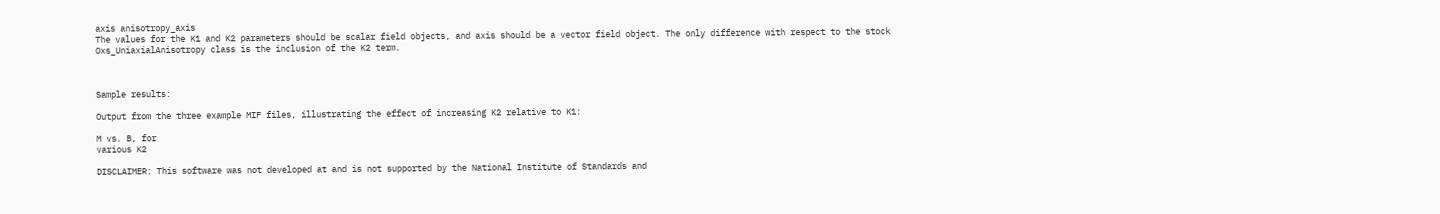axis anisotropy_axis
The values for the K1 and K2 parameters should be scalar field objects, and axis should be a vector field object. The only difference with respect to the stock Oxs_UniaxialAnisotropy class is the inclusion of the K2 term.



Sample results:

Output from the three example MIF files, illustrating the effect of increasing K2 relative to K1:

M vs. B, for
various K2

DISCLAIMER: This software was not developed at and is not supported by the National Institute of Standards and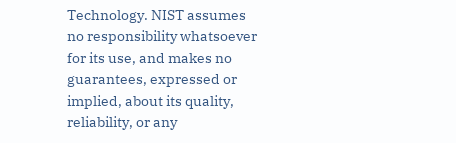Technology. NIST assumes no responsibility whatsoever for its use, and makes no guarantees, expressed or implied, about its quality, reliability, or any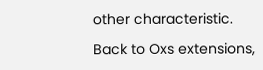other characteristic.

Back to Oxs extensions,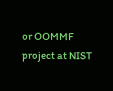or OOMMF project at NIST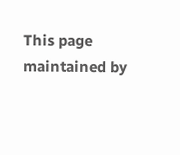This page maintained by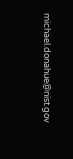michael.donahue@nist.gov